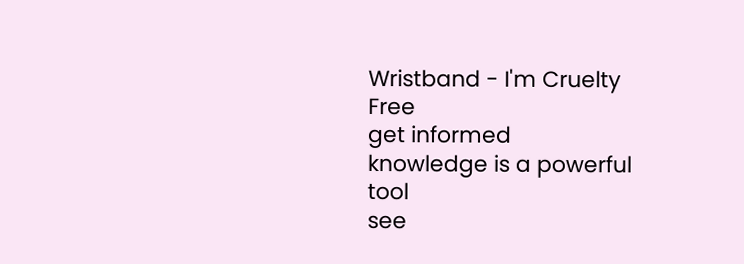Wristband - I'm Cruelty Free
get informed
knowledge is a powerful tool
see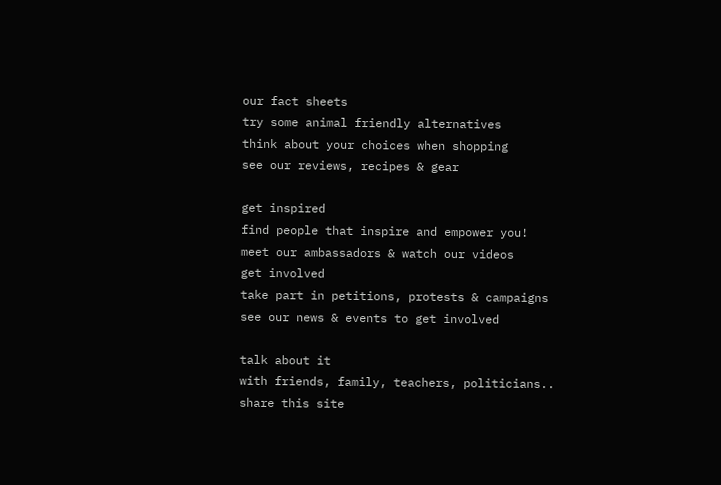our fact sheets
try some animal friendly alternatives
think about your choices when shopping
see our reviews, recipes & gear

get inspired
find people that inspire and empower you!
meet our ambassadors & watch our videos
get involved
take part in petitions, protests & campaigns
see our news & events to get involved

talk about it
with friends, family, teachers, politicians..
share this site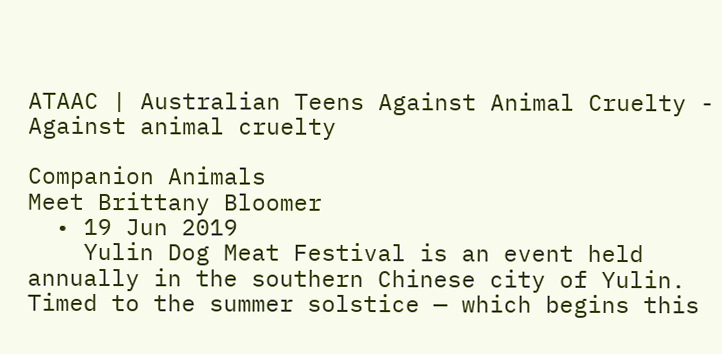ATAAC | Australian Teens Against Animal Cruelty - Against animal cruelty

Companion Animals
Meet Brittany Bloomer
  • 19 Jun 2019
    Yulin Dog Meat Festival is an event held annually in the southern Chinese city of Yulin. Timed to the summer solstice — which begins this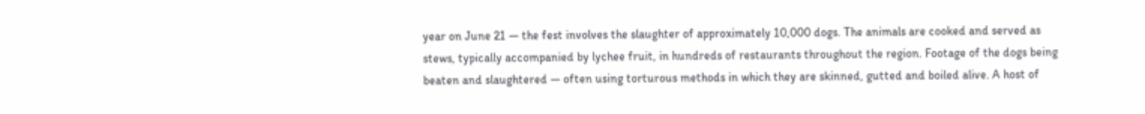year on June 21 — the fest involves the slaughter of approximately 10,000 dogs. The animals are cooked and served as stews, typically accompanied by lychee fruit, in hundreds of restaurants throughout the region. Footage of the dogs being beaten and slaughtered — often using torturous methods in which they are skinned, gutted and boiled alive. A host of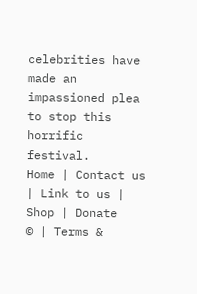celebrities have made an impassioned plea to stop this horrific festival.
Home | Contact us | Link to us | Shop | Donate
© | Terms &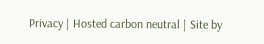Privacy | Hosted carbon neutral | Site by